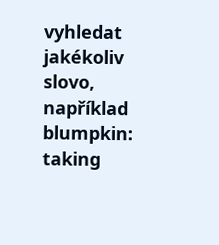vyhledat jakékoliv slovo, například blumpkin:
taking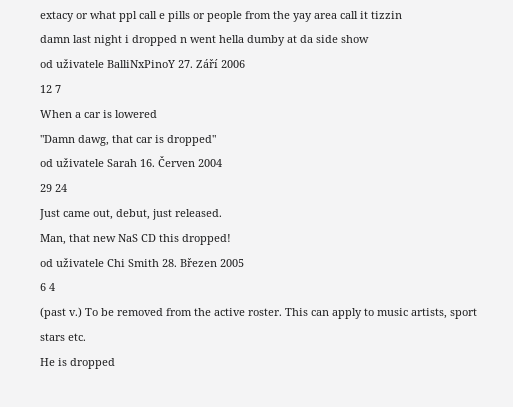extacy or what ppl call e pills or people from the yay area call it tizzin
damn last night i dropped n went hella dumby at da side show
od uživatele BalliNxPinoY 27. Září 2006
12 7
When a car is lowered
"Damn dawg, that car is dropped"
od uživatele Sarah 16. Červen 2004
29 24
Just came out, debut, just released.
Man, that new NaS CD this dropped!
od uživatele Chi Smith 28. Březen 2005
6 4
(past v.) To be removed from the active roster. This can apply to music artists, sport stars etc.
He is dropped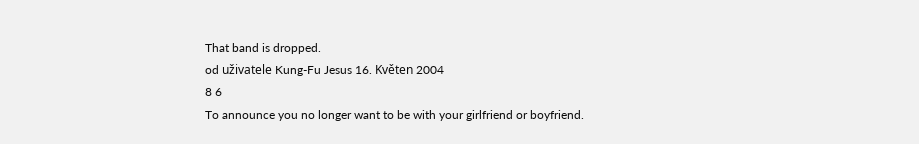That band is dropped.
od uživatele Kung-Fu Jesus 16. Květen 2004
8 6
To announce you no longer want to be with your girlfriend or boyfriend.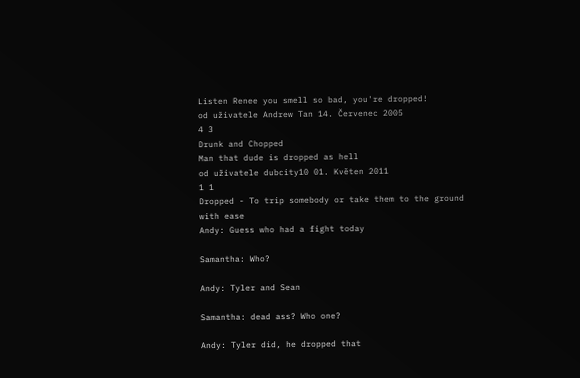Listen Renee you smell so bad, you're dropped!
od uživatele Andrew Tan 14. Červenec 2005
4 3
Drunk and Chopped
Man that dude is dropped as hell
od uživatele dubcity10 01. Květen 2011
1 1
Dropped - To trip somebody or take them to the ground with ease
Andy: Guess who had a fight today

Samantha: Who?

Andy: Tyler and Sean

Samantha: dead ass? Who one?

Andy: Tyler did, he dropped that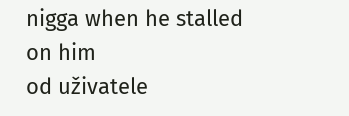nigga when he stalled on him
od uživatele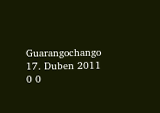Guarangochango 17. Duben 2011
0 0